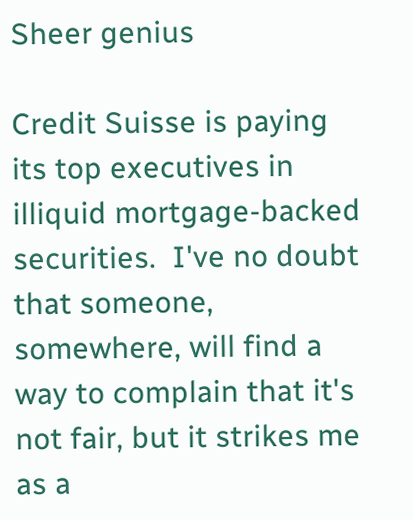Sheer genius

Credit Suisse is paying its top executives in illiquid mortgage-backed securities.  I've no doubt that someone, somewhere, will find a way to complain that it's not fair, but it strikes me as a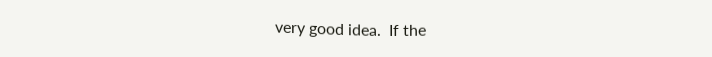very good idea.  If the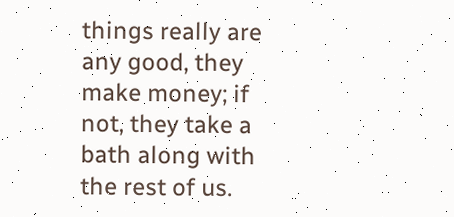things really are any good, they make money; if not, they take a bath along with the rest of us.